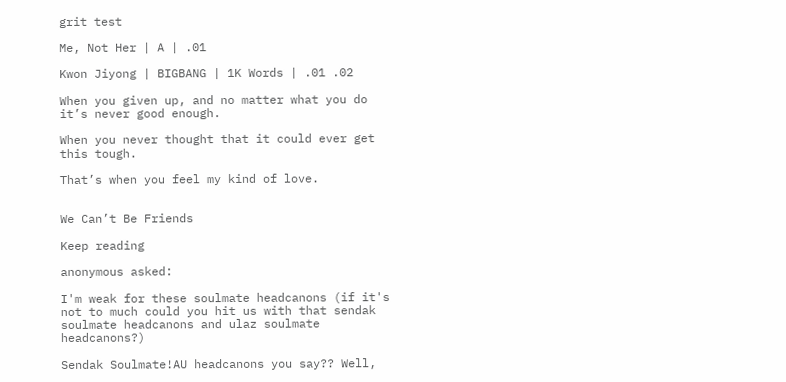grit test

Me, Not Her | A | .01

Kwon Jiyong | BIGBANG | 1K Words | .01 .02

When you given up, and no matter what you do it’s never good enough.

When you never thought that it could ever get this tough.

That’s when you feel my kind of love.


We Can’t Be Friends

Keep reading

anonymous asked:

I'm weak for these soulmate headcanons (if it's not to much could you hit us with that sendak soulmate headcanons and ulaz soulmate headcanons?)

Sendak Soulmate!AU headcanons you say?? Well,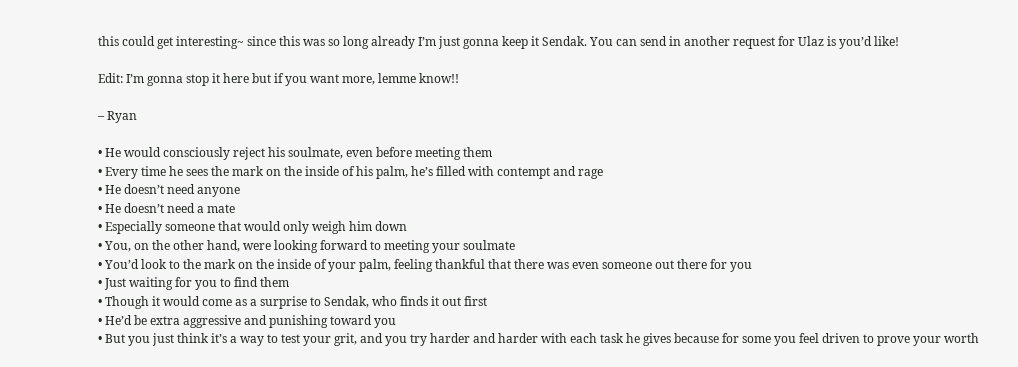this could get interesting~ since this was so long already I’m just gonna keep it Sendak. You can send in another request for Ulaz is you’d like!

Edit: I’m gonna stop it here but if you want more, lemme know!!

– Ryan

• He would consciously reject his soulmate, even before meeting them
• Every time he sees the mark on the inside of his palm, he’s filled with contempt and rage
• He doesn’t need anyone
• He doesn’t need a mate
• Especially someone that would only weigh him down
• You, on the other hand, were looking forward to meeting your soulmate
• You’d look to the mark on the inside of your palm, feeling thankful that there was even someone out there for you
• Just waiting for you to find them
• Though it would come as a surprise to Sendak, who finds it out first
• He’d be extra aggressive and punishing toward you
• But you just think it’s a way to test your grit, and you try harder and harder with each task he gives because for some you feel driven to prove your worth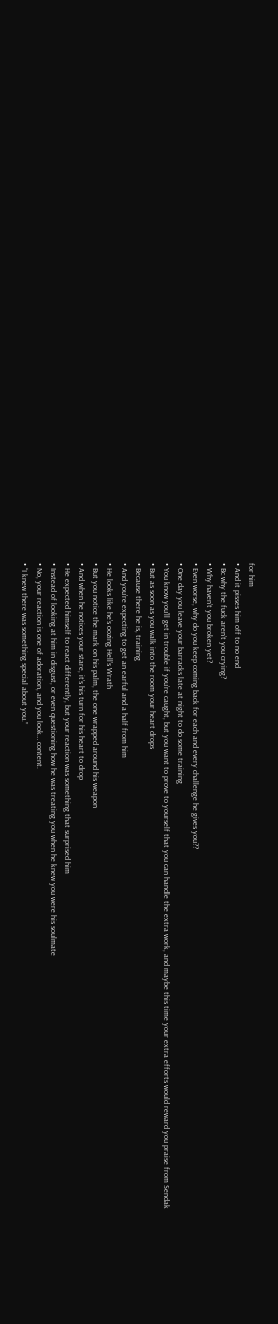for him
• And it pisses him off to no end
• Bc why the fuck aren’t you crying?
• Why haven’t you broken yet?
• Even worse, why do you keep coming back for each and every challenge he gives you??
• One day you leave your barracks late at night to do some training
• You know you’ll get in trouble if you’re caught, but you want to prove to yourself that you can handle the extra work, and maybe this time your extra efforts would reward you praise from Sendak
• But as soon as you walk into the room your heart drops
• Because there he is, training
• And you’re expecting to get an earful and a half from him
• He looks like he’s oozing Hell’s Wrath
• But you notice the mark on his palm, the one wrapped around his weapon
• And when he notices your stare, it’s his turn for his heart to drop
• He expected himself to react differently, but your reaction was something that surprised him
• Instead of looking at him in disgust, or even questioning how he was treating you when he knew you were his soulmate
• No, your reaction is one of adoration, and you look… content.
• “I knew there was something special about you.”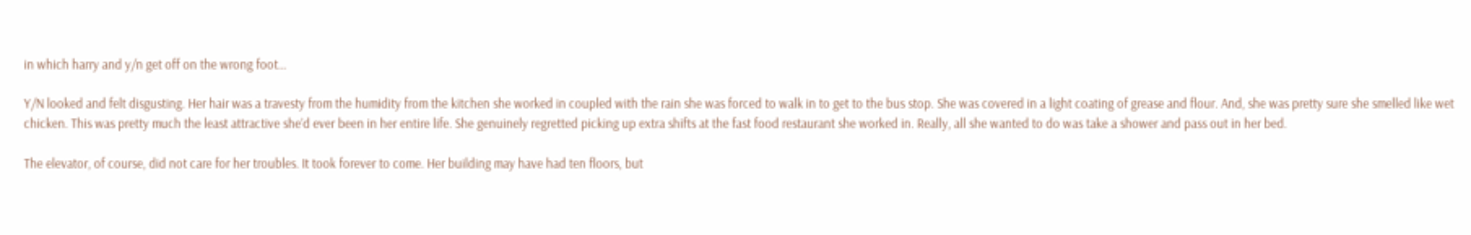in which harry and y/n get off on the wrong foot…

Y/N looked and felt disgusting. Her hair was a travesty from the humidity from the kitchen she worked in coupled with the rain she was forced to walk in to get to the bus stop. She was covered in a light coating of grease and flour. And, she was pretty sure she smelled like wet chicken. This was pretty much the least attractive she’d ever been in her entire life. She genuinely regretted picking up extra shifts at the fast food restaurant she worked in. Really, all she wanted to do was take a shower and pass out in her bed.

The elevator, of course, did not care for her troubles. It took forever to come. Her building may have had ten floors, but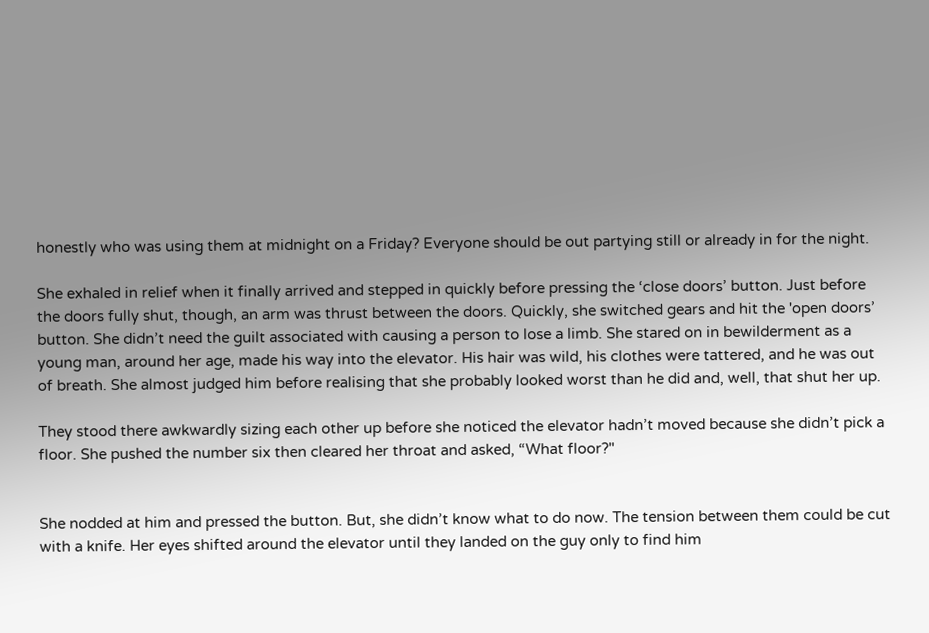honestly who was using them at midnight on a Friday? Everyone should be out partying still or already in for the night.

She exhaled in relief when it finally arrived and stepped in quickly before pressing the ‘close doors’ button. Just before the doors fully shut, though, an arm was thrust between the doors. Quickly, she switched gears and hit the 'open doors’ button. She didn’t need the guilt associated with causing a person to lose a limb. She stared on in bewilderment as a young man, around her age, made his way into the elevator. His hair was wild, his clothes were tattered, and he was out of breath. She almost judged him before realising that she probably looked worst than he did and, well, that shut her up.

They stood there awkwardly sizing each other up before she noticed the elevator hadn’t moved because she didn’t pick a floor. She pushed the number six then cleared her throat and asked, “What floor?"


She nodded at him and pressed the button. But, she didn’t know what to do now. The tension between them could be cut with a knife. Her eyes shifted around the elevator until they landed on the guy only to find him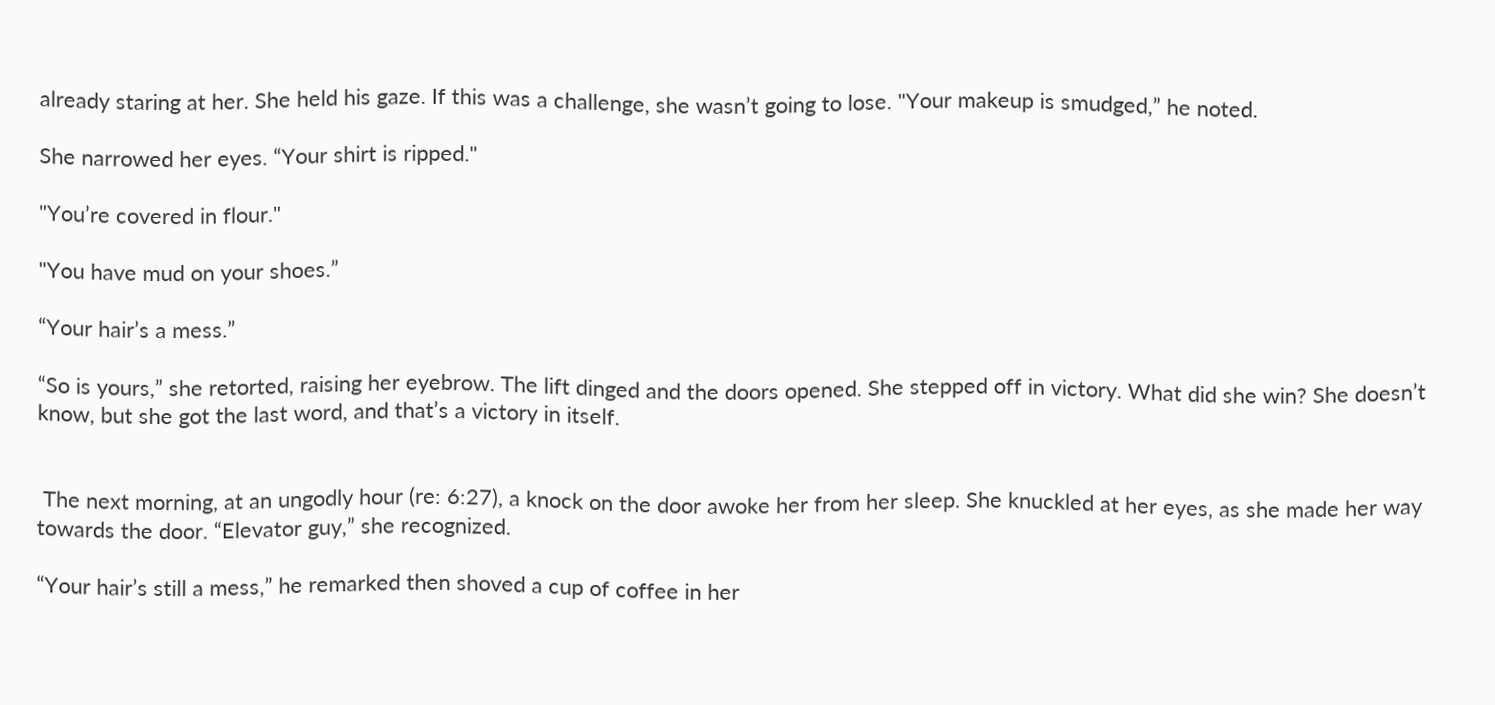already staring at her. She held his gaze. If this was a challenge, she wasn’t going to lose. "Your makeup is smudged,” he noted.

She narrowed her eyes. “Your shirt is ripped."

"You’re covered in flour."

"You have mud on your shoes.”

“Your hair’s a mess.”

“So is yours,” she retorted, raising her eyebrow. The lift dinged and the doors opened. She stepped off in victory. What did she win? She doesn’t know, but she got the last word, and that’s a victory in itself.


 The next morning, at an ungodly hour (re: 6:27), a knock on the door awoke her from her sleep. She knuckled at her eyes, as she made her way towards the door. “Elevator guy,” she recognized.

“Your hair’s still a mess,” he remarked then shoved a cup of coffee in her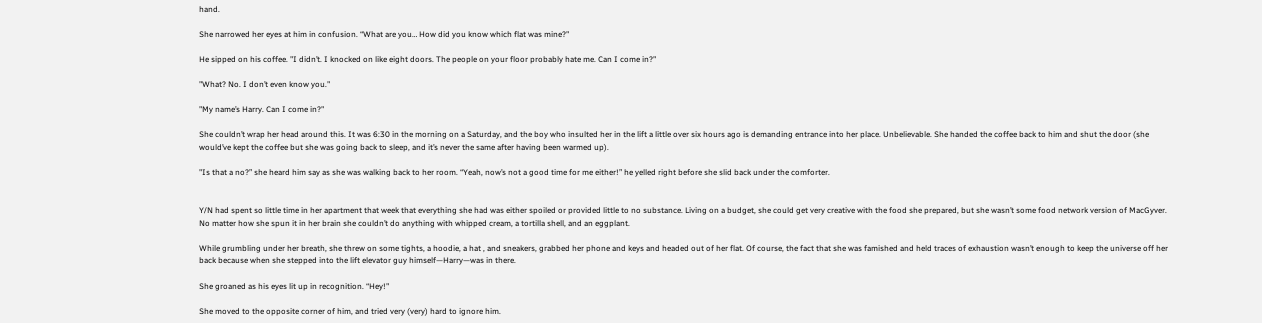hand.

She narrowed her eyes at him in confusion. “What are you… How did you know which flat was mine?"

He sipped on his coffee. "I didn’t. I knocked on like eight doors. The people on your floor probably hate me. Can I come in?"

"What? No. I don’t even know you."

"My name’s Harry. Can I come in?"

She couldn’t wrap her head around this. It was 6:30 in the morning on a Saturday, and the boy who insulted her in the lift a little over six hours ago is demanding entrance into her place. Unbelievable. She handed the coffee back to him and shut the door (she would’ve kept the coffee but she was going back to sleep, and it’s never the same after having been warmed up).

"Is that a no?” she heard him say as she was walking back to her room. “Yeah, now’s not a good time for me either!” he yelled right before she slid back under the comforter.


Y/N had spent so little time in her apartment that week that everything she had was either spoiled or provided little to no substance. Living on a budget, she could get very creative with the food she prepared, but she wasn’t some food network version of MacGyver. No matter how she spun it in her brain she couldn’t do anything with whipped cream, a tortilla shell, and an eggplant.

While grumbling under her breath, she threw on some tights, a hoodie, a hat , and sneakers, grabbed her phone and keys and headed out of her flat. Of course, the fact that she was famished and held traces of exhaustion wasn’t enough to keep the universe off her back because when she stepped into the lift elevator guy himself—Harry—was in there.

She groaned as his eyes lit up in recognition. “Hey!"

She moved to the opposite corner of him, and tried very (very) hard to ignore him.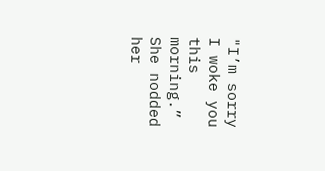"I’m sorry I woke you this morning.” She nodded her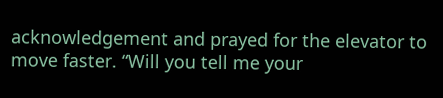acknowledgement and prayed for the elevator to move faster. “Will you tell me your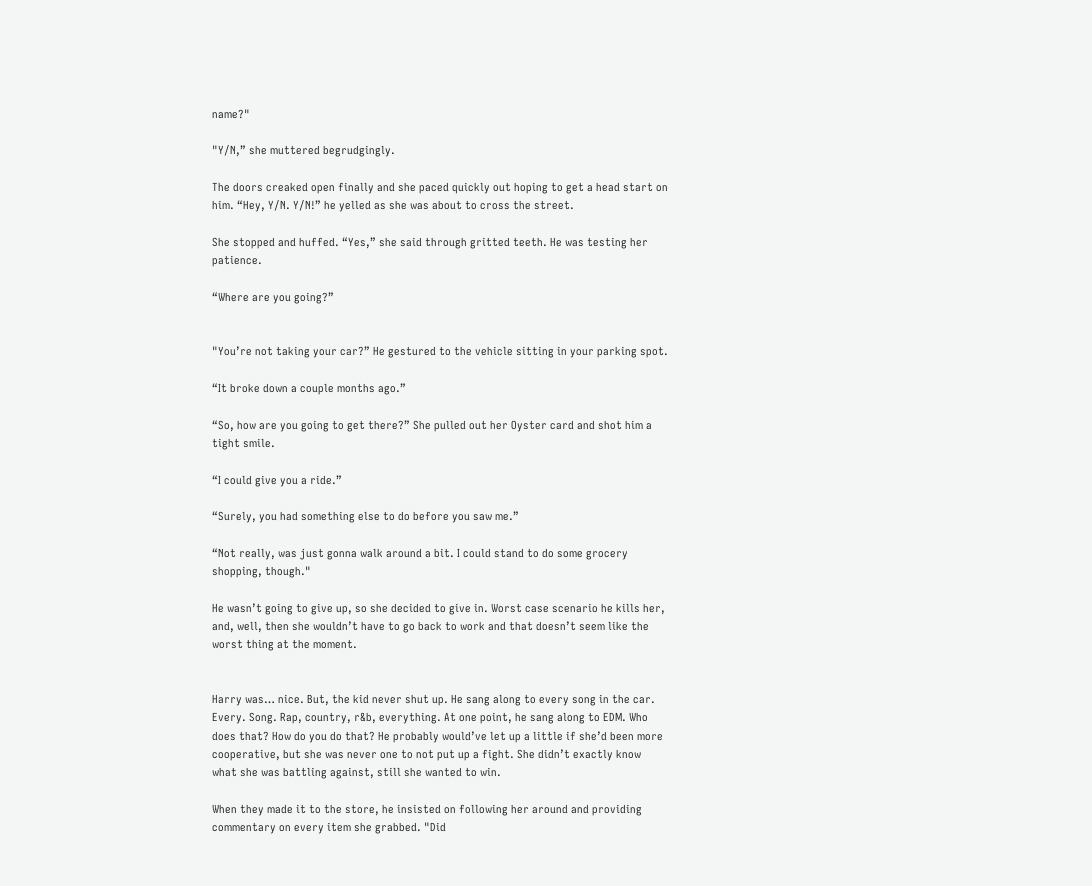name?"

"Y/N,” she muttered begrudgingly.

The doors creaked open finally and she paced quickly out hoping to get a head start on him. “Hey, Y/N. Y/N!” he yelled as she was about to cross the street.

She stopped and huffed. “Yes,” she said through gritted teeth. He was testing her patience.

“Where are you going?”


"You’re not taking your car?” He gestured to the vehicle sitting in your parking spot.

“It broke down a couple months ago.”

“So, how are you going to get there?” She pulled out her Oyster card and shot him a tight smile.

“I could give you a ride.”

“Surely, you had something else to do before you saw me.”

“Not really, was just gonna walk around a bit. I could stand to do some grocery shopping, though."

He wasn’t going to give up, so she decided to give in. Worst case scenario he kills her, and, well, then she wouldn’t have to go back to work and that doesn’t seem like the worst thing at the moment.


Harry was… nice. But, the kid never shut up. He sang along to every song in the car. Every. Song. Rap, country, r&b, everything. At one point, he sang along to EDM. Who does that? How do you do that? He probably would’ve let up a little if she’d been more cooperative, but she was never one to not put up a fight. She didn’t exactly know what she was battling against, still she wanted to win.

When they made it to the store, he insisted on following her around and providing commentary on every item she grabbed. "Did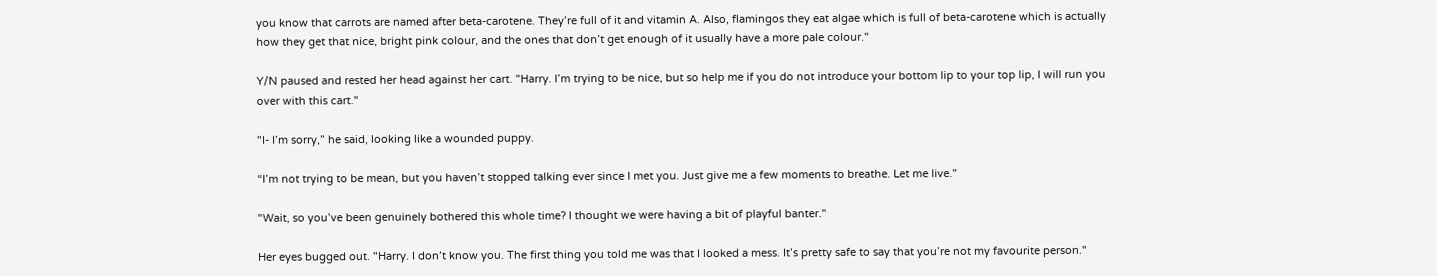you know that carrots are named after beta-carotene. They’re full of it and vitamin A. Also, flamingos they eat algae which is full of beta-carotene which is actually how they get that nice, bright pink colour, and the ones that don’t get enough of it usually have a more pale colour."

Y/N paused and rested her head against her cart. "Harry. I’m trying to be nice, but so help me if you do not introduce your bottom lip to your top lip, I will run you over with this cart."

"I- I’m sorry,” he said, looking like a wounded puppy.

“I’m not trying to be mean, but you haven’t stopped talking ever since I met you. Just give me a few moments to breathe. Let me live."

"Wait, so you’ve been genuinely bothered this whole time? I thought we were having a bit of playful banter."

Her eyes bugged out. "Harry. I don’t know you. The first thing you told me was that I looked a mess. It’s pretty safe to say that you’re not my favourite person."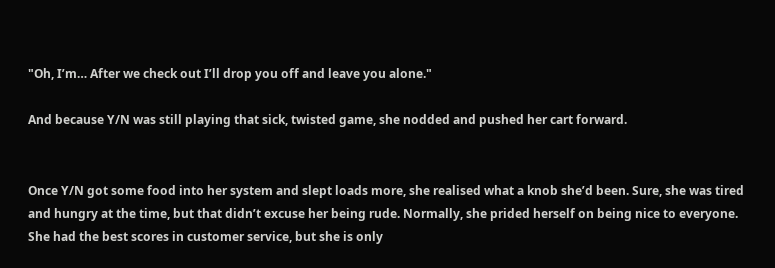"Oh, I’m… After we check out I’ll drop you off and leave you alone."

And because Y/N was still playing that sick, twisted game, she nodded and pushed her cart forward.


Once Y/N got some food into her system and slept loads more, she realised what a knob she’d been. Sure, she was tired and hungry at the time, but that didn’t excuse her being rude. Normally, she prided herself on being nice to everyone. She had the best scores in customer service, but she is only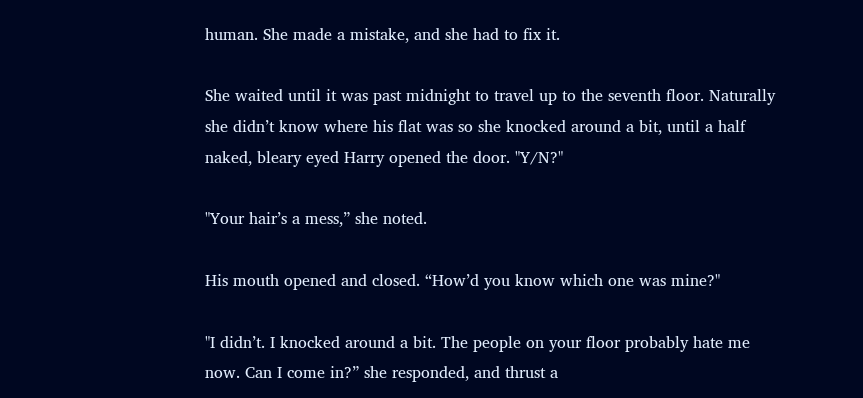human. She made a mistake, and she had to fix it.

She waited until it was past midnight to travel up to the seventh floor. Naturally she didn’t know where his flat was so she knocked around a bit, until a half naked, bleary eyed Harry opened the door. "Y/N?"

"Your hair’s a mess,” she noted.

His mouth opened and closed. “How’d you know which one was mine?"

"I didn’t. I knocked around a bit. The people on your floor probably hate me now. Can I come in?” she responded, and thrust a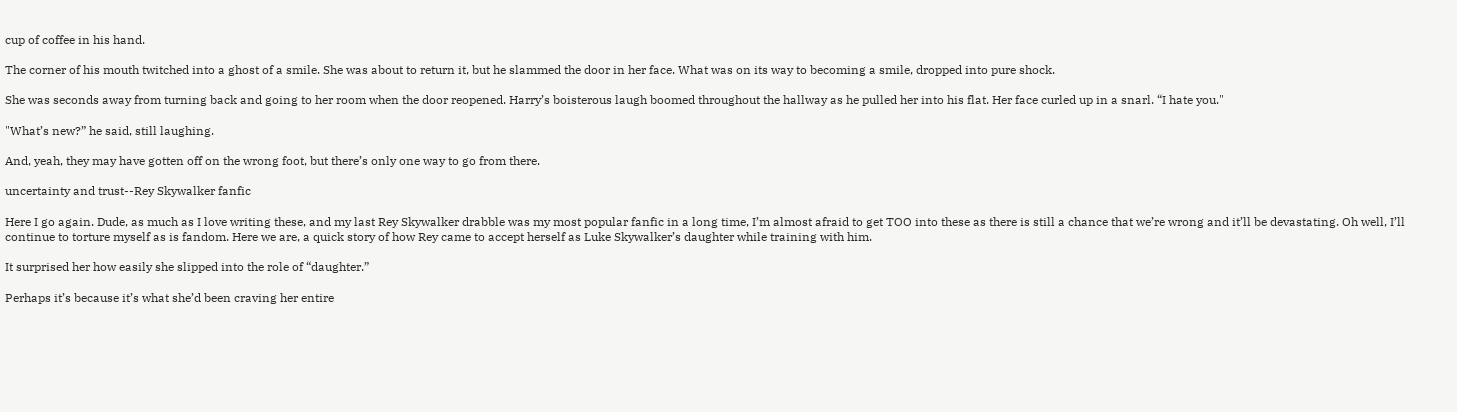cup of coffee in his hand.

The corner of his mouth twitched into a ghost of a smile. She was about to return it, but he slammed the door in her face. What was on its way to becoming a smile, dropped into pure shock.

She was seconds away from turning back and going to her room when the door reopened. Harry’s boisterous laugh boomed throughout the hallway as he pulled her into his flat. Her face curled up in a snarl. “I hate you."

"What’s new?” he said, still laughing.

And, yeah, they may have gotten off on the wrong foot, but there’s only one way to go from there.

uncertainty and trust--Rey Skywalker fanfic

Here I go again. Dude, as much as I love writing these, and my last Rey Skywalker drabble was my most popular fanfic in a long time, I’m almost afraid to get TOO into these as there is still a chance that we’re wrong and it’ll be devastating. Oh well, I’ll continue to torture myself as is fandom. Here we are, a quick story of how Rey came to accept herself as Luke Skywalker’s daughter while training with him.

It surprised her how easily she slipped into the role of “daughter.”

Perhaps it’s because it’s what she’d been craving her entire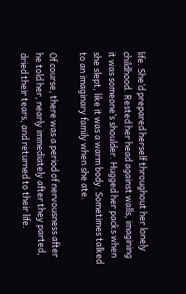life. She’d prepared herself throughout her lonely childhood. Rested her head against walls, imagining it was someone’s shoulder. Hugged her packs when she slept, like it was a warm body. Sometimes talked to an imaginary family when she ate.

Of course, there was a period of nervousness after he told her, nearly immediately after they parted, dried their tears, and returned to their life.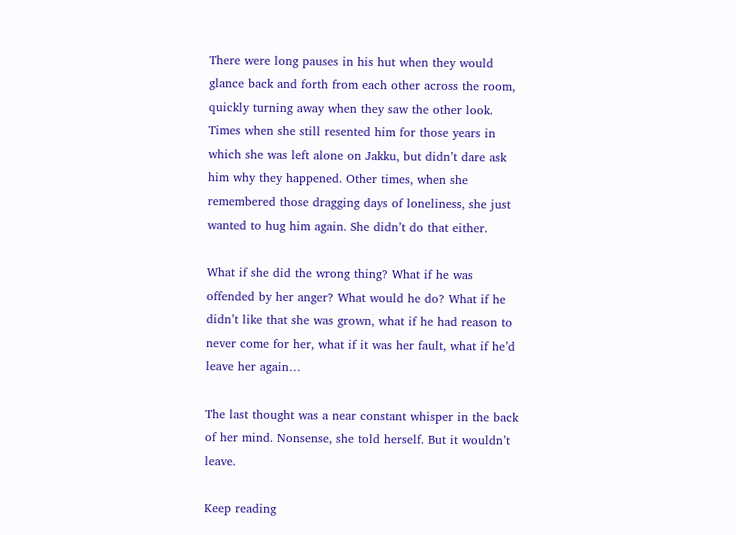There were long pauses in his hut when they would glance back and forth from each other across the room, quickly turning away when they saw the other look. Times when she still resented him for those years in which she was left alone on Jakku, but didn’t dare ask him why they happened. Other times, when she remembered those dragging days of loneliness, she just wanted to hug him again. She didn’t do that either.

What if she did the wrong thing? What if he was offended by her anger? What would he do? What if he didn’t like that she was grown, what if he had reason to never come for her, what if it was her fault, what if he’d leave her again…

The last thought was a near constant whisper in the back of her mind. Nonsense, she told herself. But it wouldn’t leave.

Keep reading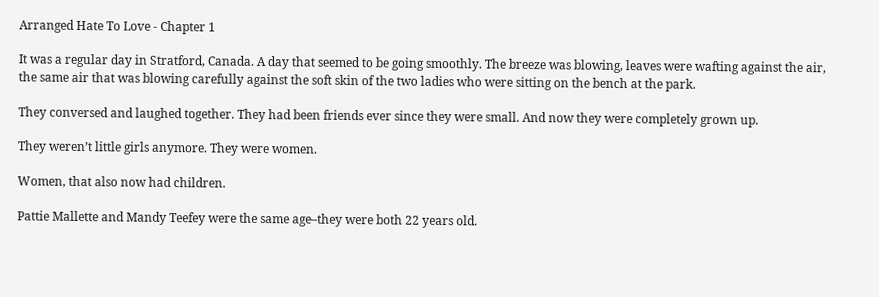Arranged Hate To Love - Chapter 1

It was a regular day in Stratford, Canada. A day that seemed to be going smoothly. The breeze was blowing, leaves were wafting against the air, the same air that was blowing carefully against the soft skin of the two ladies who were sitting on the bench at the park.

They conversed and laughed together. They had been friends ever since they were small. And now they were completely grown up.

They weren’t little girls anymore. They were women.

Women, that also now had children.

Pattie Mallette and Mandy Teefey were the same age–they were both 22 years old.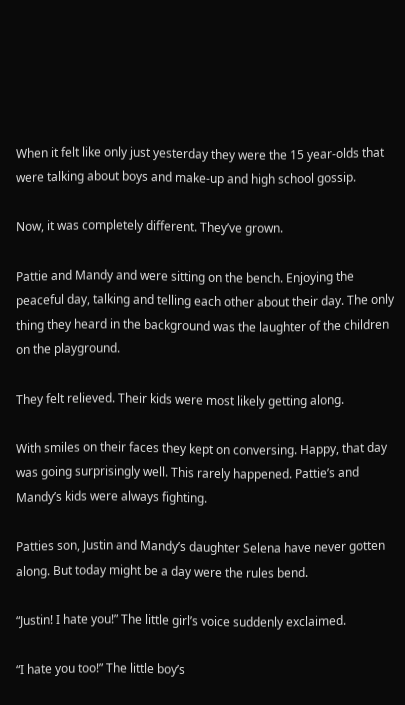When it felt like only just yesterday they were the 15 year-olds that were talking about boys and make-up and high school gossip.

Now, it was completely different. They’ve grown.

Pattie and Mandy and were sitting on the bench. Enjoying the peaceful day, talking and telling each other about their day. The only thing they heard in the background was the laughter of the children on the playground.

They felt relieved. Their kids were most likely getting along.

With smiles on their faces they kept on conversing. Happy, that day was going surprisingly well. This rarely happened. Pattie’s and Mandy’s kids were always fighting.

Patties son, Justin and Mandy’s daughter Selena have never gotten along. But today might be a day were the rules bend.

“Justin! I hate you!” The little girl’s voice suddenly exclaimed.

“I hate you too!” The little boy’s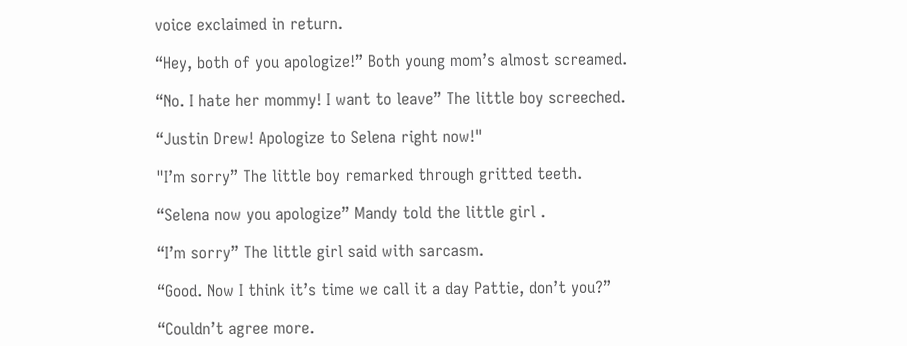voice exclaimed in return.

“Hey, both of you apologize!” Both young mom’s almost screamed.

“No. I hate her mommy! I want to leave” The little boy screeched.

“Justin Drew! Apologize to Selena right now!"

"I’m sorry” The little boy remarked through gritted teeth.

“Selena now you apologize” Mandy told the little girl .

“I’m sorry” The little girl said with sarcasm.

“Good. Now I think it’s time we call it a day Pattie, don’t you?”

“Couldn’t agree more.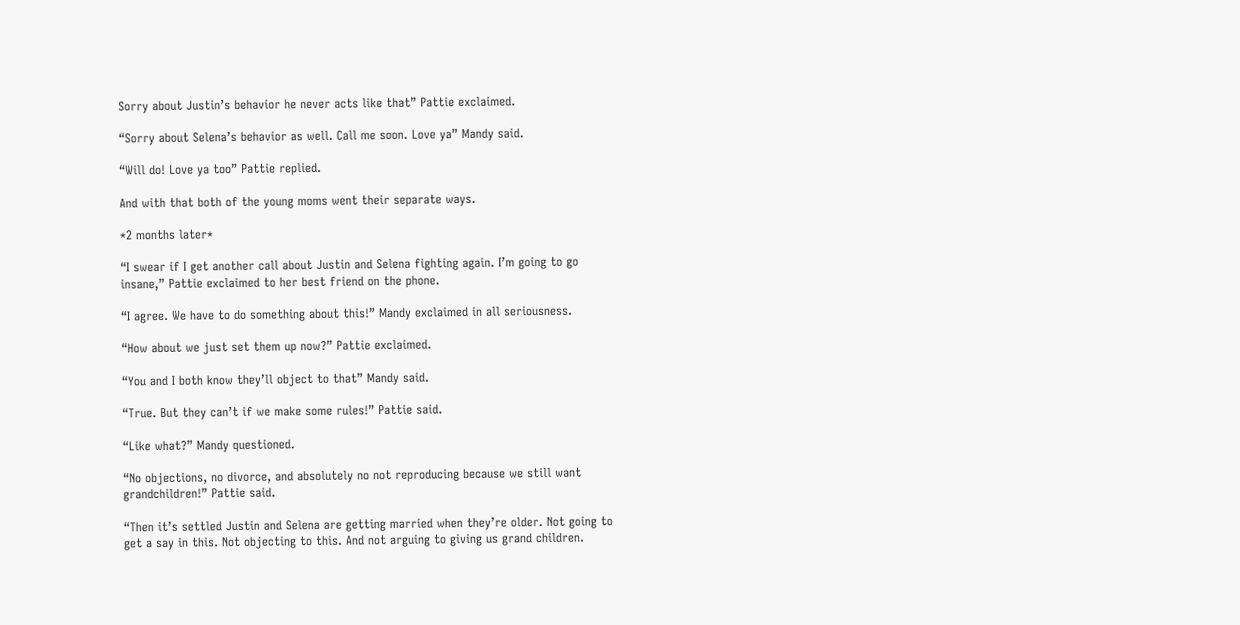Sorry about Justin’s behavior he never acts like that” Pattie exclaimed.

“Sorry about Selena’s behavior as well. Call me soon. Love ya” Mandy said.

“Will do! Love ya too” Pattie replied.

And with that both of the young moms went their separate ways.

*2 months later*

“I swear if I get another call about Justin and Selena fighting again. I’m going to go insane,” Pattie exclaimed to her best friend on the phone.

“I agree. We have to do something about this!” Mandy exclaimed in all seriousness.

“How about we just set them up now?” Pattie exclaimed.

“You and I both know they’ll object to that” Mandy said.

“True. But they can’t if we make some rules!” Pattie said.

“Like what?” Mandy questioned.

“No objections, no divorce, and absolutely no not reproducing because we still want grandchildren!” Pattie said.

“Then it’s settled Justin and Selena are getting married when they’re older. Not going to get a say in this. Not objecting to this. And not arguing to giving us grand children.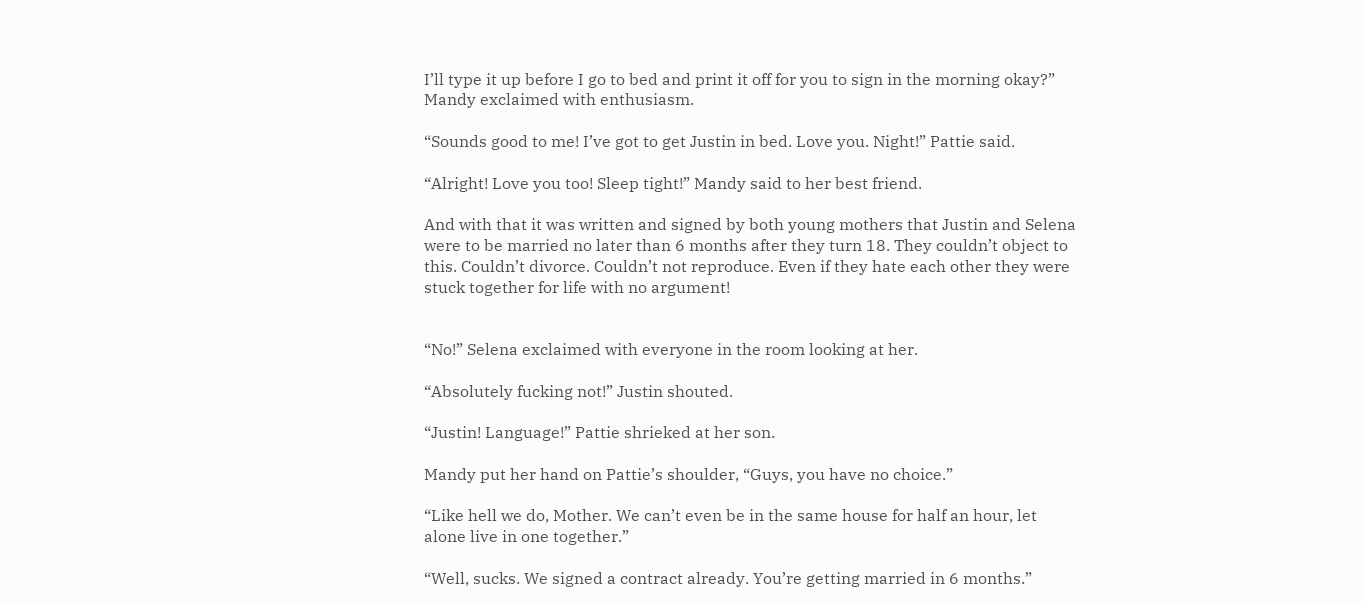I’ll type it up before I go to bed and print it off for you to sign in the morning okay?” Mandy exclaimed with enthusiasm.

“Sounds good to me! I’ve got to get Justin in bed. Love you. Night!” Pattie said.

“Alright! Love you too! Sleep tight!” Mandy said to her best friend.

And with that it was written and signed by both young mothers that Justin and Selena were to be married no later than 6 months after they turn 18. They couldn’t object to this. Couldn’t divorce. Couldn’t not reproduce. Even if they hate each other they were stuck together for life with no argument!


“No!” Selena exclaimed with everyone in the room looking at her.

“Absolutely fucking not!” Justin shouted.

“Justin! Language!” Pattie shrieked at her son.

Mandy put her hand on Pattie’s shoulder, “Guys, you have no choice.”

“Like hell we do, Mother. We can’t even be in the same house for half an hour, let alone live in one together.”

“Well, sucks. We signed a contract already. You’re getting married in 6 months.”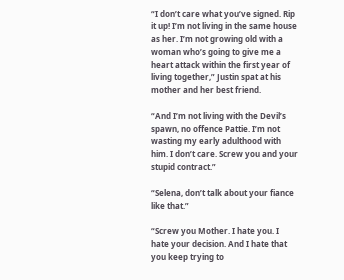“I don’t care what you’ve signed. Rip it up! I’m not living in the same house as her. I’m not growing old with a woman who’s going to give me a heart attack within the first year of living together,” Justin spat at his mother and her best friend.

“And I’m not living with the Devil’s spawn, no offence Pattie. I’m not wasting my early adulthood with him. I don’t care. Screw you and your stupid contract.”

“Selena, don’t talk about your fiance like that.”

“Screw you Mother. I hate you. I hate your decision. And I hate that you keep trying to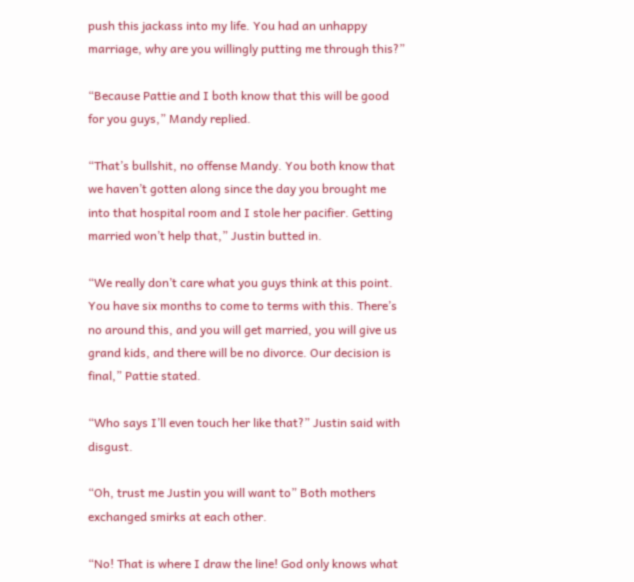push this jackass into my life. You had an unhappy marriage, why are you willingly putting me through this?”

“Because Pattie and I both know that this will be good for you guys,” Mandy replied.

“That’s bullshit, no offense Mandy. You both know that we haven’t gotten along since the day you brought me into that hospital room and I stole her pacifier. Getting married won’t help that,” Justin butted in.

“We really don’t care what you guys think at this point. You have six months to come to terms with this. There’s no around this, and you will get married, you will give us grand kids, and there will be no divorce. Our decision is final,” Pattie stated.

“Who says I’ll even touch her like that?” Justin said with disgust.

“Oh, trust me Justin you will want to” Both mothers exchanged smirks at each other.

“No! That is where I draw the line! God only knows what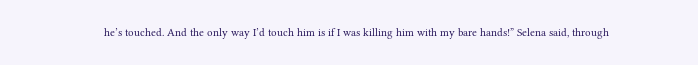he’s touched. And the only way I’d touch him is if I was killing him with my bare hands!” Selena said, through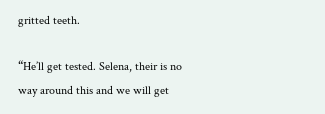gritted teeth.

“He’ll get tested. Selena, their is no way around this and we will get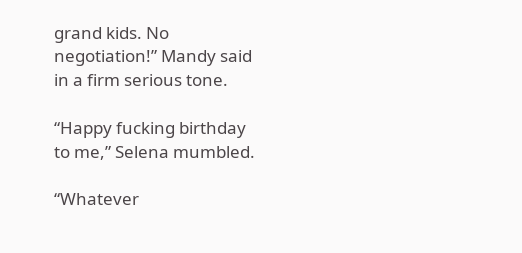grand kids. No negotiation!” Mandy said in a firm serious tone.

“Happy fucking birthday to me,” Selena mumbled.

“Whatever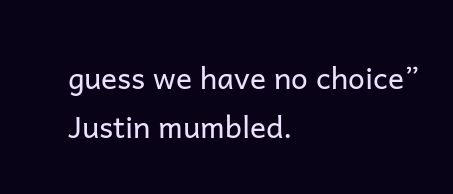guess we have no choice” Justin mumbled.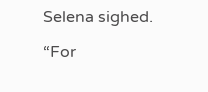Selena sighed.

“For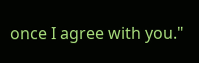once I agree with you."